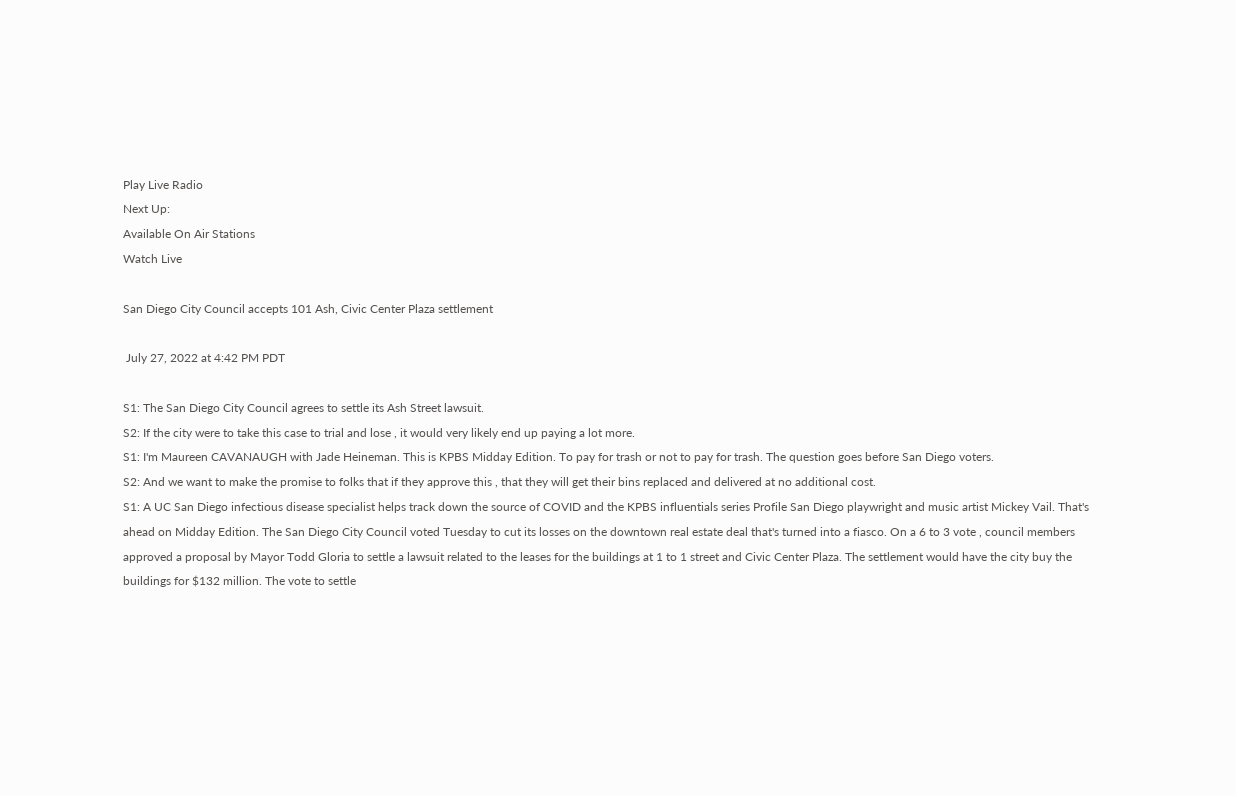Play Live Radio
Next Up:
Available On Air Stations
Watch Live

San Diego City Council accepts 101 Ash, Civic Center Plaza settlement

 July 27, 2022 at 4:42 PM PDT

S1: The San Diego City Council agrees to settle its Ash Street lawsuit.
S2: If the city were to take this case to trial and lose , it would very likely end up paying a lot more.
S1: I'm Maureen CAVANAUGH with Jade Heineman. This is KPBS Midday Edition. To pay for trash or not to pay for trash. The question goes before San Diego voters.
S2: And we want to make the promise to folks that if they approve this , that they will get their bins replaced and delivered at no additional cost.
S1: A UC San Diego infectious disease specialist helps track down the source of COVID and the KPBS influentials series Profile San Diego playwright and music artist Mickey Vail. That's ahead on Midday Edition. The San Diego City Council voted Tuesday to cut its losses on the downtown real estate deal that's turned into a fiasco. On a 6 to 3 vote , council members approved a proposal by Mayor Todd Gloria to settle a lawsuit related to the leases for the buildings at 1 to 1 street and Civic Center Plaza. The settlement would have the city buy the buildings for $132 million. The vote to settle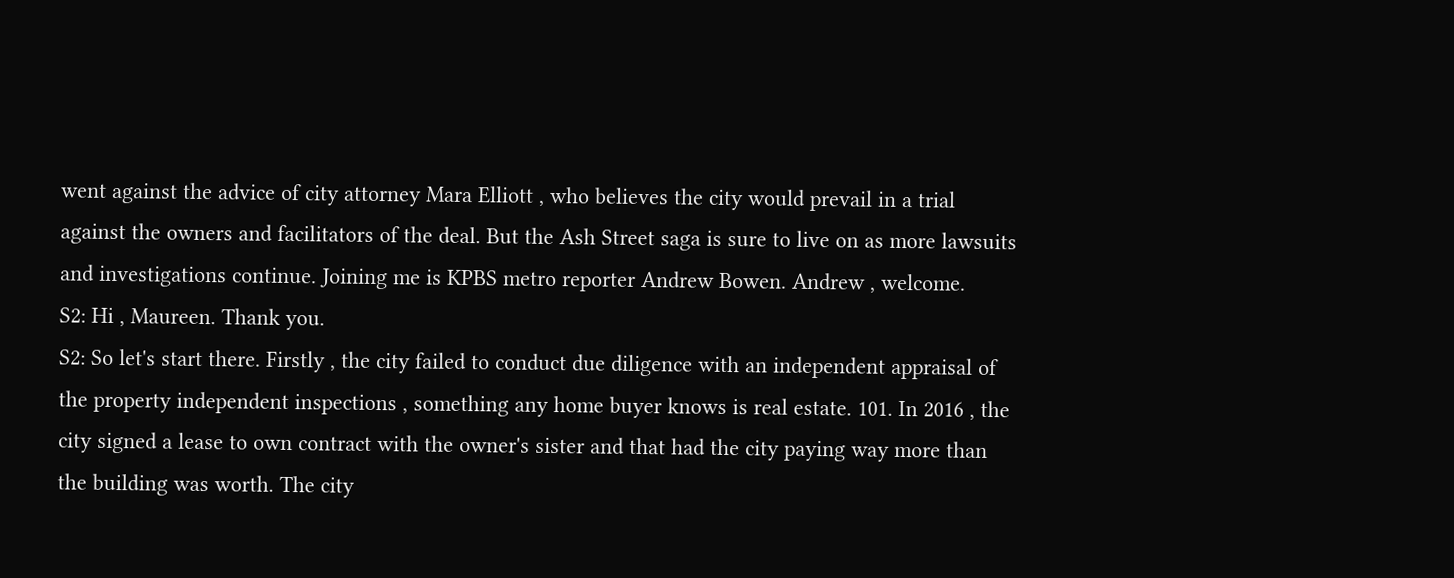went against the advice of city attorney Mara Elliott , who believes the city would prevail in a trial against the owners and facilitators of the deal. But the Ash Street saga is sure to live on as more lawsuits and investigations continue. Joining me is KPBS metro reporter Andrew Bowen. Andrew , welcome.
S2: Hi , Maureen. Thank you.
S2: So let's start there. Firstly , the city failed to conduct due diligence with an independent appraisal of the property independent inspections , something any home buyer knows is real estate. 101. In 2016 , the city signed a lease to own contract with the owner's sister and that had the city paying way more than the building was worth. The city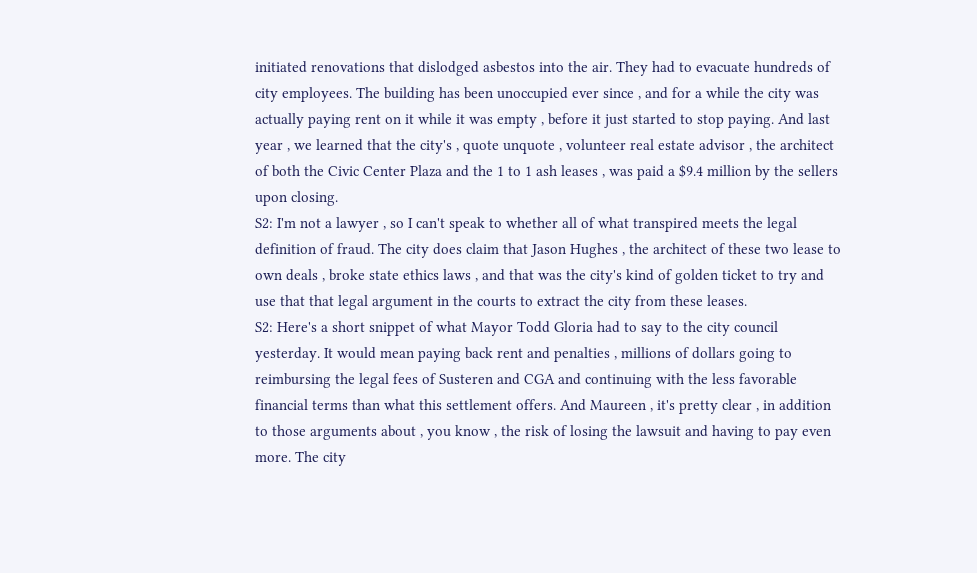initiated renovations that dislodged asbestos into the air. They had to evacuate hundreds of city employees. The building has been unoccupied ever since , and for a while the city was actually paying rent on it while it was empty , before it just started to stop paying. And last year , we learned that the city's , quote unquote , volunteer real estate advisor , the architect of both the Civic Center Plaza and the 1 to 1 ash leases , was paid a $9.4 million by the sellers upon closing.
S2: I'm not a lawyer , so I can't speak to whether all of what transpired meets the legal definition of fraud. The city does claim that Jason Hughes , the architect of these two lease to own deals , broke state ethics laws , and that was the city's kind of golden ticket to try and use that that legal argument in the courts to extract the city from these leases.
S2: Here's a short snippet of what Mayor Todd Gloria had to say to the city council yesterday. It would mean paying back rent and penalties , millions of dollars going to reimbursing the legal fees of Susteren and CGA and continuing with the less favorable financial terms than what this settlement offers. And Maureen , it's pretty clear , in addition to those arguments about , you know , the risk of losing the lawsuit and having to pay even more. The city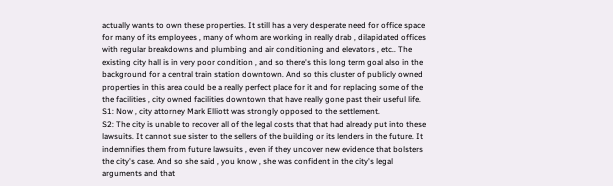actually wants to own these properties. It still has a very desperate need for office space for many of its employees , many of whom are working in really drab , dilapidated offices with regular breakdowns and plumbing and air conditioning and elevators , etc.. The existing city hall is in very poor condition , and so there's this long term goal also in the background for a central train station downtown. And so this cluster of publicly owned properties in this area could be a really perfect place for it and for replacing some of the the facilities , city owned facilities downtown that have really gone past their useful life.
S1: Now , city attorney Mark Elliott was strongly opposed to the settlement.
S2: The city is unable to recover all of the legal costs that that had already put into these lawsuits. It cannot sue sister to the sellers of the building or its lenders in the future. It indemnifies them from future lawsuits , even if they uncover new evidence that bolsters the city's case. And so she said , you know , she was confident in the city's legal arguments and that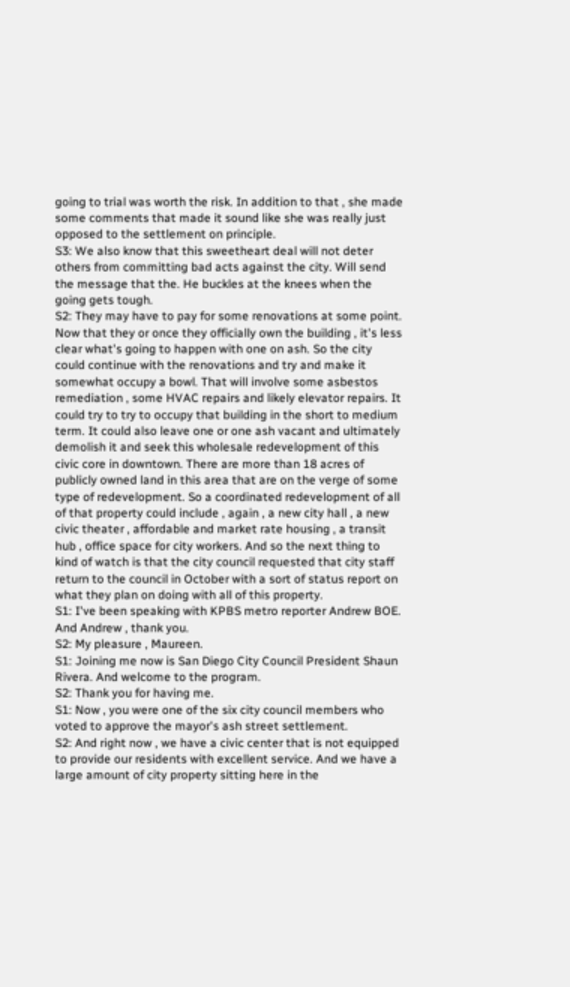going to trial was worth the risk. In addition to that , she made some comments that made it sound like she was really just opposed to the settlement on principle.
S3: We also know that this sweetheart deal will not deter others from committing bad acts against the city. Will send the message that the. He buckles at the knees when the going gets tough.
S2: They may have to pay for some renovations at some point. Now that they or once they officially own the building , it's less clear what's going to happen with one on ash. So the city could continue with the renovations and try and make it somewhat occupy a bowl. That will involve some asbestos remediation , some HVAC repairs and likely elevator repairs. It could try to try to occupy that building in the short to medium term. It could also leave one or one ash vacant and ultimately demolish it and seek this wholesale redevelopment of this civic core in downtown. There are more than 18 acres of publicly owned land in this area that are on the verge of some type of redevelopment. So a coordinated redevelopment of all of that property could include , again , a new city hall , a new civic theater , affordable and market rate housing , a transit hub , office space for city workers. And so the next thing to kind of watch is that the city council requested that city staff return to the council in October with a sort of status report on what they plan on doing with all of this property.
S1: I've been speaking with KPBS metro reporter Andrew BOE. And Andrew , thank you.
S2: My pleasure , Maureen.
S1: Joining me now is San Diego City Council President Shaun Rivera. And welcome to the program.
S2: Thank you for having me.
S1: Now , you were one of the six city council members who voted to approve the mayor's ash street settlement.
S2: And right now , we have a civic center that is not equipped to provide our residents with excellent service. And we have a large amount of city property sitting here in the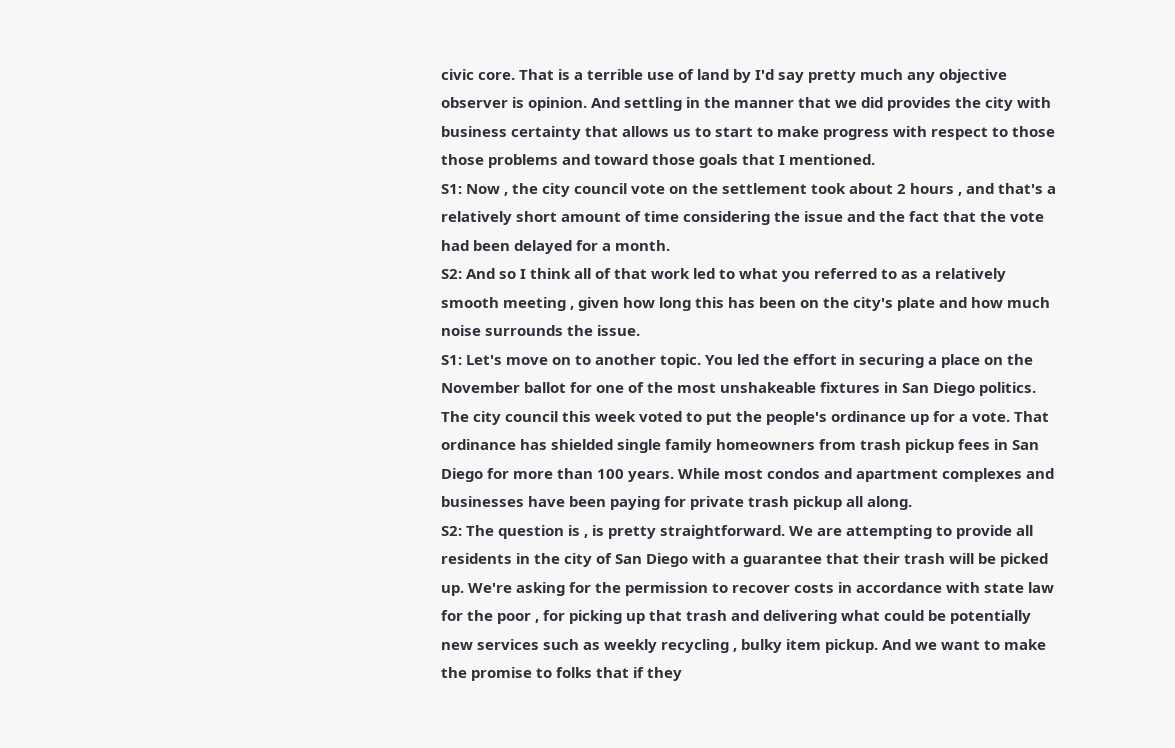civic core. That is a terrible use of land by I'd say pretty much any objective observer is opinion. And settling in the manner that we did provides the city with business certainty that allows us to start to make progress with respect to those those problems and toward those goals that I mentioned.
S1: Now , the city council vote on the settlement took about 2 hours , and that's a relatively short amount of time considering the issue and the fact that the vote had been delayed for a month.
S2: And so I think all of that work led to what you referred to as a relatively smooth meeting , given how long this has been on the city's plate and how much noise surrounds the issue.
S1: Let's move on to another topic. You led the effort in securing a place on the November ballot for one of the most unshakeable fixtures in San Diego politics. The city council this week voted to put the people's ordinance up for a vote. That ordinance has shielded single family homeowners from trash pickup fees in San Diego for more than 100 years. While most condos and apartment complexes and businesses have been paying for private trash pickup all along.
S2: The question is , is pretty straightforward. We are attempting to provide all residents in the city of San Diego with a guarantee that their trash will be picked up. We're asking for the permission to recover costs in accordance with state law for the poor , for picking up that trash and delivering what could be potentially new services such as weekly recycling , bulky item pickup. And we want to make the promise to folks that if they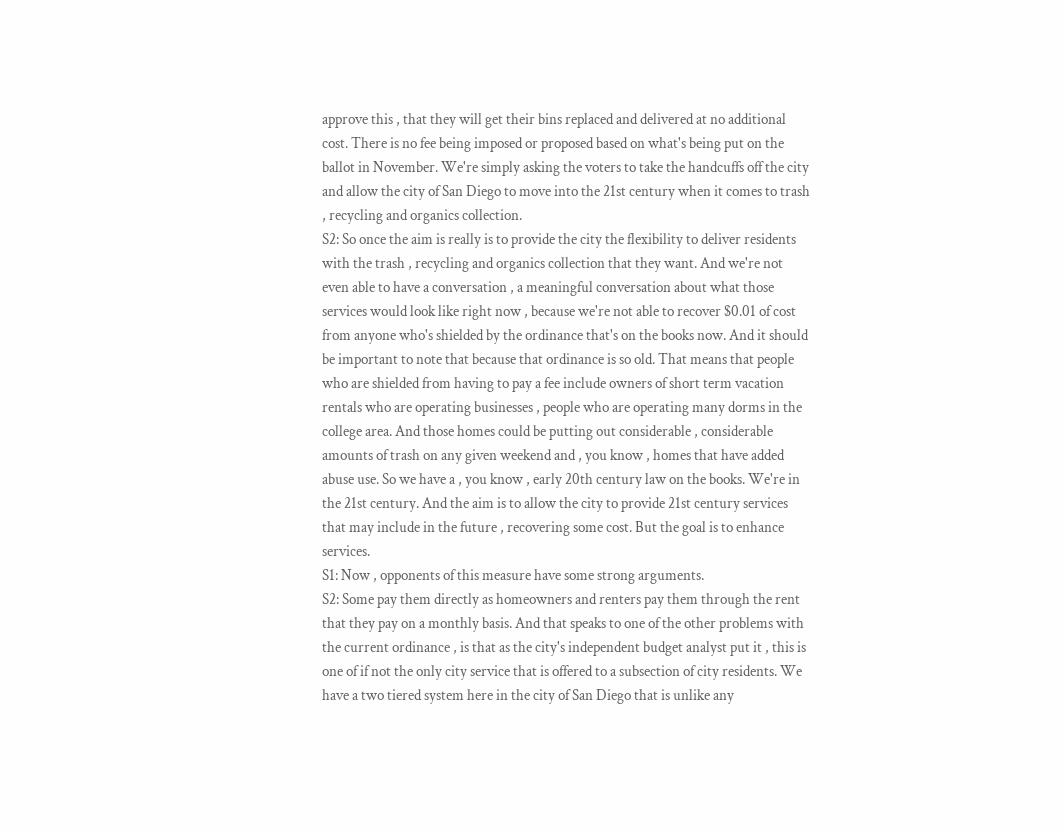approve this , that they will get their bins replaced and delivered at no additional cost. There is no fee being imposed or proposed based on what's being put on the ballot in November. We're simply asking the voters to take the handcuffs off the city and allow the city of San Diego to move into the 21st century when it comes to trash , recycling and organics collection.
S2: So once the aim is really is to provide the city the flexibility to deliver residents with the trash , recycling and organics collection that they want. And we're not even able to have a conversation , a meaningful conversation about what those services would look like right now , because we're not able to recover $0.01 of cost from anyone who's shielded by the ordinance that's on the books now. And it should be important to note that because that ordinance is so old. That means that people who are shielded from having to pay a fee include owners of short term vacation rentals who are operating businesses , people who are operating many dorms in the college area. And those homes could be putting out considerable , considerable amounts of trash on any given weekend and , you know , homes that have added abuse use. So we have a , you know , early 20th century law on the books. We're in the 21st century. And the aim is to allow the city to provide 21st century services that may include in the future , recovering some cost. But the goal is to enhance services.
S1: Now , opponents of this measure have some strong arguments.
S2: Some pay them directly as homeowners and renters pay them through the rent that they pay on a monthly basis. And that speaks to one of the other problems with the current ordinance , is that as the city's independent budget analyst put it , this is one of if not the only city service that is offered to a subsection of city residents. We have a two tiered system here in the city of San Diego that is unlike any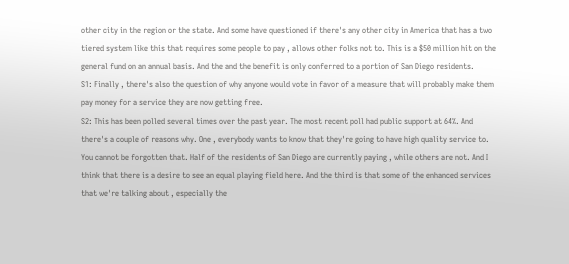other city in the region or the state. And some have questioned if there's any other city in America that has a two tiered system like this that requires some people to pay , allows other folks not to. This is a $50 million hit on the general fund on an annual basis. And the and the benefit is only conferred to a portion of San Diego residents.
S1: Finally , there's also the question of why anyone would vote in favor of a measure that will probably make them pay money for a service they are now getting free.
S2: This has been polled several times over the past year. The most recent poll had public support at 64%. And there's a couple of reasons why. One , everybody wants to know that they're going to have high quality service to. You cannot be forgotten that. Half of the residents of San Diego are currently paying , while others are not. And I think that there is a desire to see an equal playing field here. And the third is that some of the enhanced services that we're talking about , especially the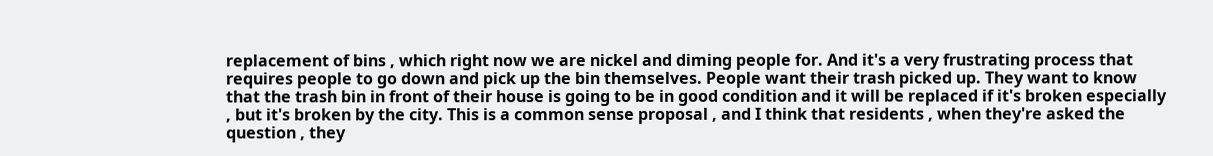replacement of bins , which right now we are nickel and diming people for. And it's a very frustrating process that requires people to go down and pick up the bin themselves. People want their trash picked up. They want to know that the trash bin in front of their house is going to be in good condition and it will be replaced if it's broken especially , but it's broken by the city. This is a common sense proposal , and I think that residents , when they're asked the question , they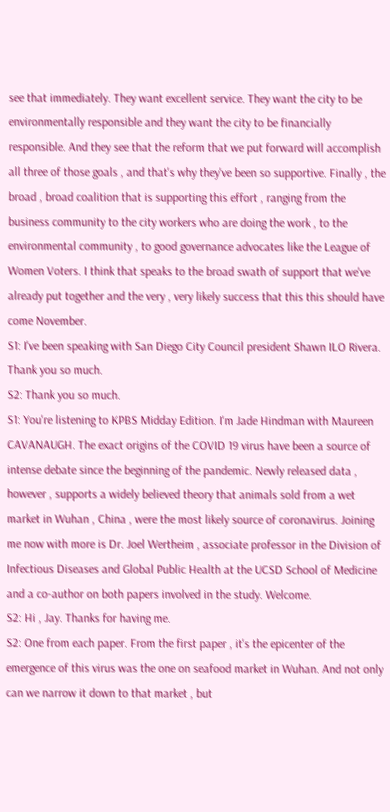see that immediately. They want excellent service. They want the city to be environmentally responsible and they want the city to be financially responsible. And they see that the reform that we put forward will accomplish all three of those goals , and that's why they've been so supportive. Finally , the broad , broad coalition that is supporting this effort , ranging from the business community to the city workers who are doing the work , to the environmental community , to good governance advocates like the League of Women Voters. I think that speaks to the broad swath of support that we've already put together and the very , very likely success that this this should have come November.
S1: I've been speaking with San Diego City Council president Shawn ILO Rivera. Thank you so much.
S2: Thank you so much.
S1: You're listening to KPBS Midday Edition. I'm Jade Hindman with Maureen CAVANAUGH. The exact origins of the COVID 19 virus have been a source of intense debate since the beginning of the pandemic. Newly released data , however , supports a widely believed theory that animals sold from a wet market in Wuhan , China , were the most likely source of coronavirus. Joining me now with more is Dr. Joel Wertheim , associate professor in the Division of Infectious Diseases and Global Public Health at the UCSD School of Medicine and a co-author on both papers involved in the study. Welcome.
S2: Hi , Jay. Thanks for having me.
S2: One from each paper. From the first paper , it's the epicenter of the emergence of this virus was the one on seafood market in Wuhan. And not only can we narrow it down to that market , but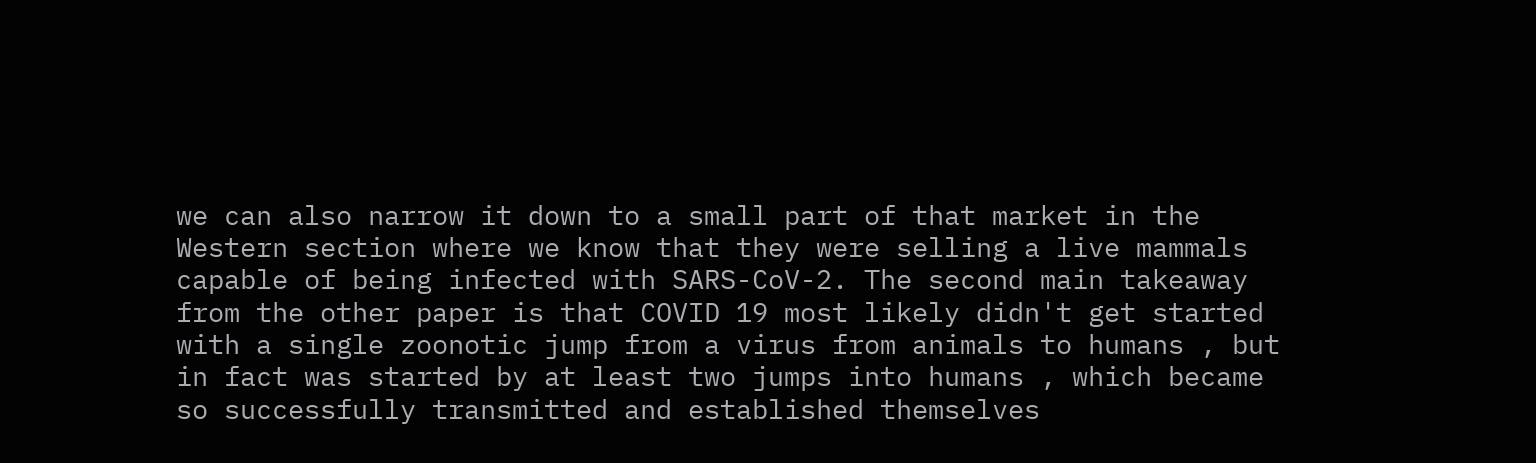we can also narrow it down to a small part of that market in the Western section where we know that they were selling a live mammals capable of being infected with SARS-CoV-2. The second main takeaway from the other paper is that COVID 19 most likely didn't get started with a single zoonotic jump from a virus from animals to humans , but in fact was started by at least two jumps into humans , which became so successfully transmitted and established themselves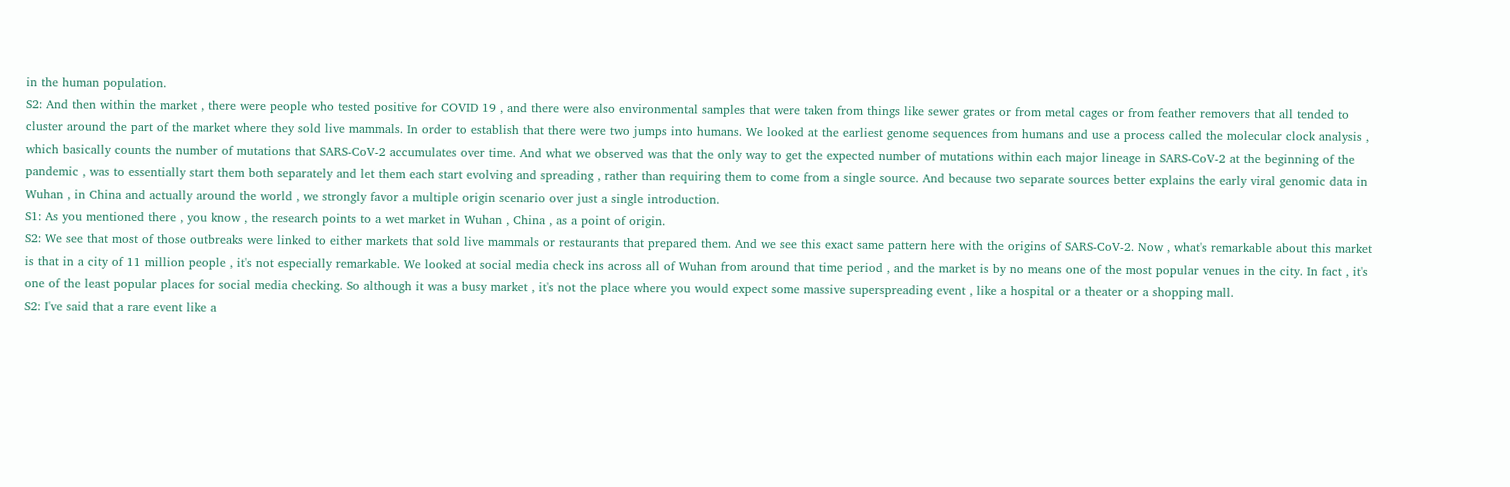in the human population.
S2: And then within the market , there were people who tested positive for COVID 19 , and there were also environmental samples that were taken from things like sewer grates or from metal cages or from feather removers that all tended to cluster around the part of the market where they sold live mammals. In order to establish that there were two jumps into humans. We looked at the earliest genome sequences from humans and use a process called the molecular clock analysis , which basically counts the number of mutations that SARS-CoV-2 accumulates over time. And what we observed was that the only way to get the expected number of mutations within each major lineage in SARS-CoV-2 at the beginning of the pandemic , was to essentially start them both separately and let them each start evolving and spreading , rather than requiring them to come from a single source. And because two separate sources better explains the early viral genomic data in Wuhan , in China and actually around the world , we strongly favor a multiple origin scenario over just a single introduction.
S1: As you mentioned there , you know , the research points to a wet market in Wuhan , China , as a point of origin.
S2: We see that most of those outbreaks were linked to either markets that sold live mammals or restaurants that prepared them. And we see this exact same pattern here with the origins of SARS-CoV-2. Now , what's remarkable about this market is that in a city of 11 million people , it's not especially remarkable. We looked at social media check ins across all of Wuhan from around that time period , and the market is by no means one of the most popular venues in the city. In fact , it's one of the least popular places for social media checking. So although it was a busy market , it's not the place where you would expect some massive superspreading event , like a hospital or a theater or a shopping mall.
S2: I've said that a rare event like a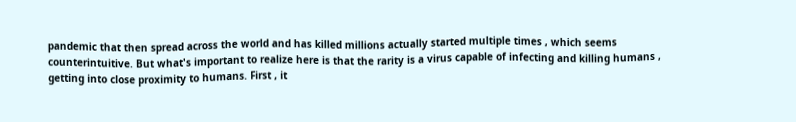pandemic that then spread across the world and has killed millions actually started multiple times , which seems counterintuitive. But what's important to realize here is that the rarity is a virus capable of infecting and killing humans , getting into close proximity to humans. First , it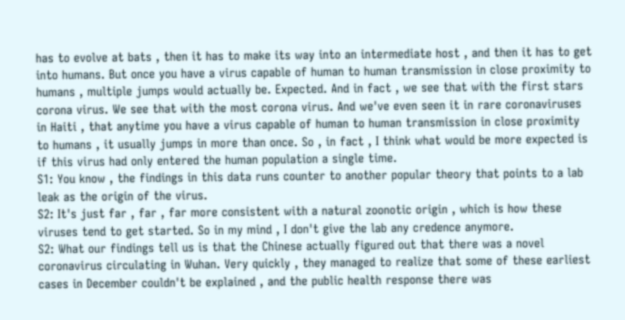has to evolve at bats , then it has to make its way into an intermediate host , and then it has to get into humans. But once you have a virus capable of human to human transmission in close proximity to humans , multiple jumps would actually be. Expected. And in fact , we see that with the first stars corona virus. We see that with the most corona virus. And we've even seen it in rare coronaviruses in Haiti , that anytime you have a virus capable of human to human transmission in close proximity to humans , it usually jumps in more than once. So , in fact , I think what would be more expected is if this virus had only entered the human population a single time.
S1: You know , the findings in this data runs counter to another popular theory that points to a lab leak as the origin of the virus.
S2: It's just far , far , far more consistent with a natural zoonotic origin , which is how these viruses tend to get started. So in my mind , I don't give the lab any credence anymore.
S2: What our findings tell us is that the Chinese actually figured out that there was a novel coronavirus circulating in Wuhan. Very quickly , they managed to realize that some of these earliest cases in December couldn't be explained , and the public health response there was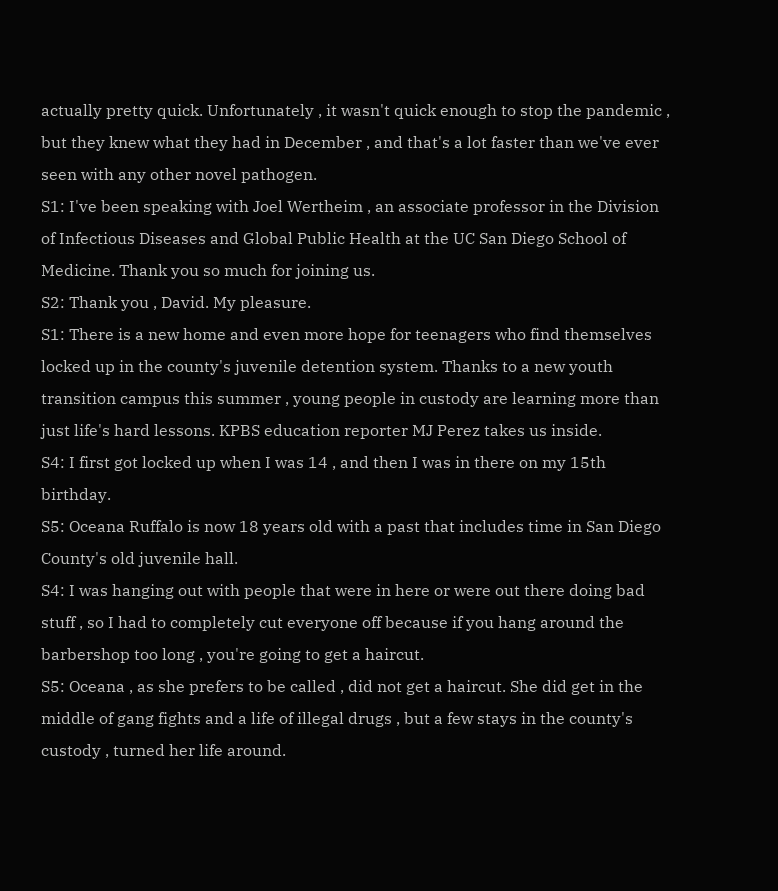actually pretty quick. Unfortunately , it wasn't quick enough to stop the pandemic , but they knew what they had in December , and that's a lot faster than we've ever seen with any other novel pathogen.
S1: I've been speaking with Joel Wertheim , an associate professor in the Division of Infectious Diseases and Global Public Health at the UC San Diego School of Medicine. Thank you so much for joining us.
S2: Thank you , David. My pleasure.
S1: There is a new home and even more hope for teenagers who find themselves locked up in the county's juvenile detention system. Thanks to a new youth transition campus this summer , young people in custody are learning more than just life's hard lessons. KPBS education reporter MJ Perez takes us inside.
S4: I first got locked up when I was 14 , and then I was in there on my 15th birthday.
S5: Oceana Ruffalo is now 18 years old with a past that includes time in San Diego County's old juvenile hall.
S4: I was hanging out with people that were in here or were out there doing bad stuff , so I had to completely cut everyone off because if you hang around the barbershop too long , you're going to get a haircut.
S5: Oceana , as she prefers to be called , did not get a haircut. She did get in the middle of gang fights and a life of illegal drugs , but a few stays in the county's custody , turned her life around.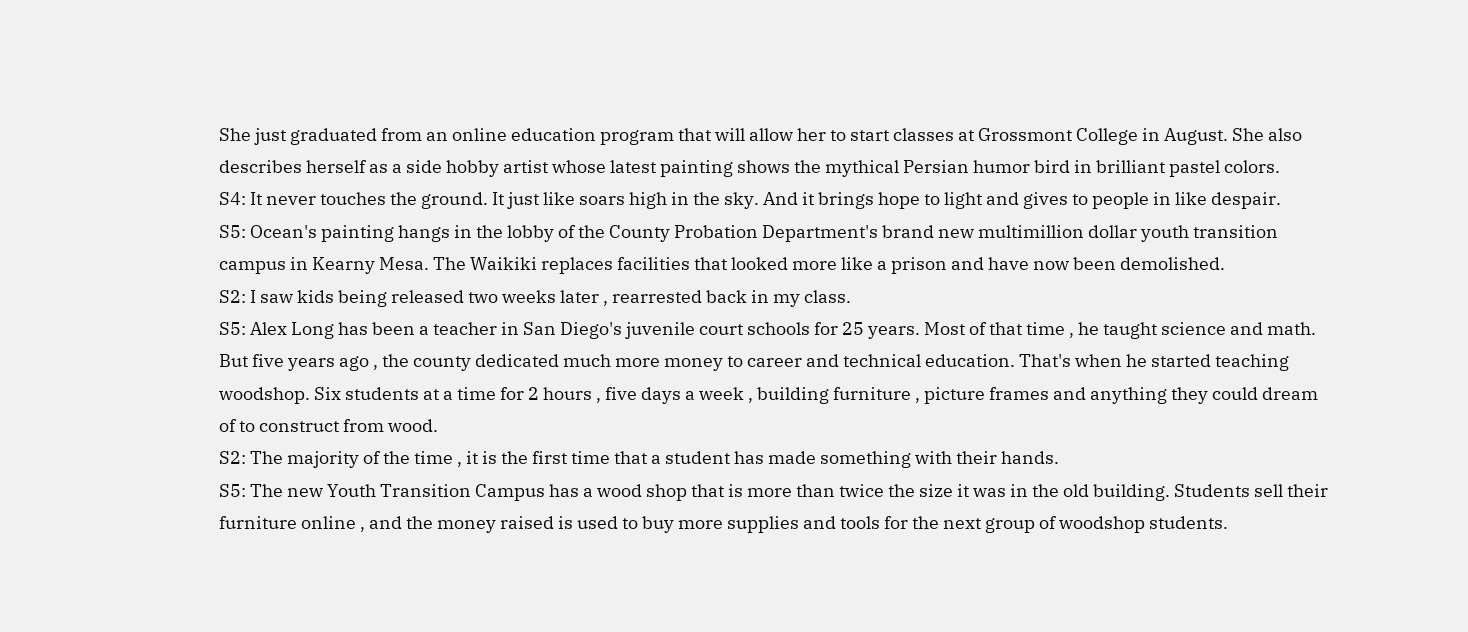She just graduated from an online education program that will allow her to start classes at Grossmont College in August. She also describes herself as a side hobby artist whose latest painting shows the mythical Persian humor bird in brilliant pastel colors.
S4: It never touches the ground. It just like soars high in the sky. And it brings hope to light and gives to people in like despair.
S5: Ocean's painting hangs in the lobby of the County Probation Department's brand new multimillion dollar youth transition campus in Kearny Mesa. The Waikiki replaces facilities that looked more like a prison and have now been demolished.
S2: I saw kids being released two weeks later , rearrested back in my class.
S5: Alex Long has been a teacher in San Diego's juvenile court schools for 25 years. Most of that time , he taught science and math. But five years ago , the county dedicated much more money to career and technical education. That's when he started teaching woodshop. Six students at a time for 2 hours , five days a week , building furniture , picture frames and anything they could dream of to construct from wood.
S2: The majority of the time , it is the first time that a student has made something with their hands.
S5: The new Youth Transition Campus has a wood shop that is more than twice the size it was in the old building. Students sell their furniture online , and the money raised is used to buy more supplies and tools for the next group of woodshop students.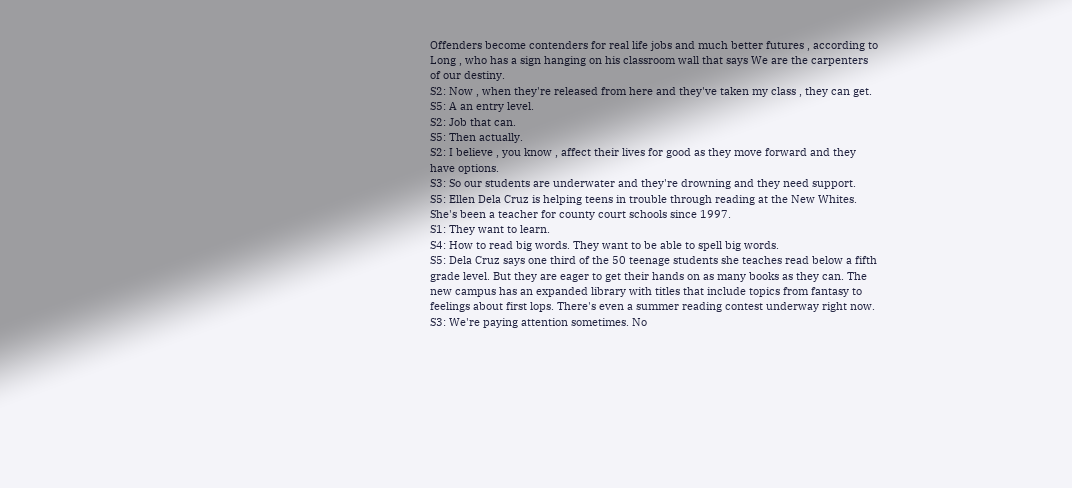Offenders become contenders for real life jobs and much better futures , according to Long , who has a sign hanging on his classroom wall that says We are the carpenters of our destiny.
S2: Now , when they're released from here and they've taken my class , they can get.
S5: A an entry level.
S2: Job that can.
S5: Then actually.
S2: I believe , you know , affect their lives for good as they move forward and they have options.
S3: So our students are underwater and they're drowning and they need support.
S5: Ellen Dela Cruz is helping teens in trouble through reading at the New Whites. She's been a teacher for county court schools since 1997.
S1: They want to learn.
S4: How to read big words. They want to be able to spell big words.
S5: Dela Cruz says one third of the 50 teenage students she teaches read below a fifth grade level. But they are eager to get their hands on as many books as they can. The new campus has an expanded library with titles that include topics from fantasy to feelings about first lops. There's even a summer reading contest underway right now.
S3: We're paying attention sometimes. No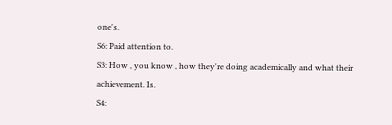one's.
S6: Paid attention to.
S3: How , you know , how they're doing academically and what their achievement. Is.
S4: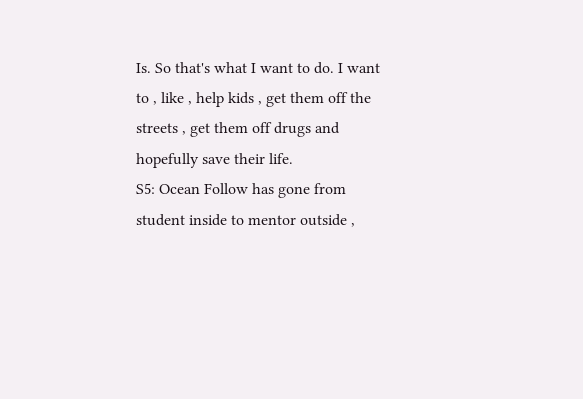Is. So that's what I want to do. I want to , like , help kids , get them off the streets , get them off drugs and hopefully save their life.
S5: Ocean Follow has gone from student inside to mentor outside ,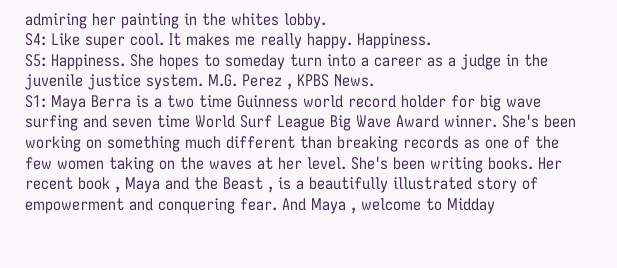admiring her painting in the whites lobby.
S4: Like super cool. It makes me really happy. Happiness.
S5: Happiness. She hopes to someday turn into a career as a judge in the juvenile justice system. M.G. Perez , KPBS News.
S1: Maya Berra is a two time Guinness world record holder for big wave surfing and seven time World Surf League Big Wave Award winner. She's been working on something much different than breaking records as one of the few women taking on the waves at her level. She's been writing books. Her recent book , Maya and the Beast , is a beautifully illustrated story of empowerment and conquering fear. And Maya , welcome to Midday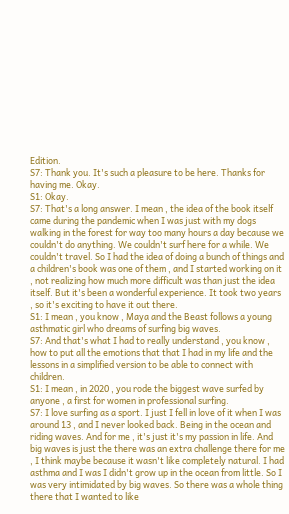Edition.
S7: Thank you. It's such a pleasure to be here. Thanks for having me. Okay.
S1: Okay.
S7: That's a long answer. I mean , the idea of the book itself came during the pandemic when I was just with my dogs walking in the forest for way too many hours a day because we couldn't do anything. We couldn't surf here for a while. We couldn't travel. So I had the idea of doing a bunch of things and a children's book was one of them , and I started working on it , not realizing how much more difficult was than just the idea itself. But it's been a wonderful experience. It took two years , so it's exciting to have it out there.
S1: I mean , you know , Maya and the Beast follows a young asthmatic girl who dreams of surfing big waves.
S7: And that's what I had to really understand , you know , how to put all the emotions that that I had in my life and the lessons in a simplified version to be able to connect with children.
S1: I mean , in 2020 , you rode the biggest wave surfed by anyone , a first for women in professional surfing.
S7: I love surfing as a sport. I just I fell in love of it when I was around 13 , and I never looked back. Being in the ocean and riding waves. And for me , it's just it's my passion in life. And big waves is just the there was an extra challenge there for me , I think maybe because it wasn't like completely natural. I had asthma and I was I didn't grow up in the ocean from little. So I was very intimidated by big waves. So there was a whole thing there that I wanted to like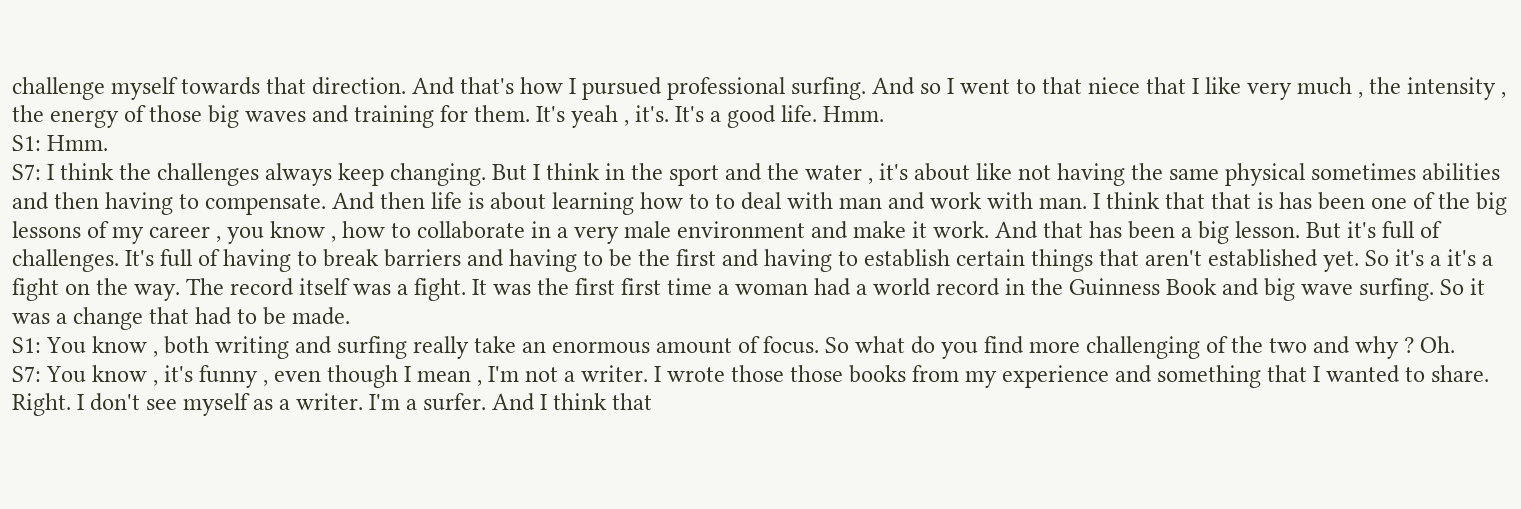challenge myself towards that direction. And that's how I pursued professional surfing. And so I went to that niece that I like very much , the intensity , the energy of those big waves and training for them. It's yeah , it's. It's a good life. Hmm.
S1: Hmm.
S7: I think the challenges always keep changing. But I think in the sport and the water , it's about like not having the same physical sometimes abilities and then having to compensate. And then life is about learning how to to deal with man and work with man. I think that that is has been one of the big lessons of my career , you know , how to collaborate in a very male environment and make it work. And that has been a big lesson. But it's full of challenges. It's full of having to break barriers and having to be the first and having to establish certain things that aren't established yet. So it's a it's a fight on the way. The record itself was a fight. It was the first first time a woman had a world record in the Guinness Book and big wave surfing. So it was a change that had to be made.
S1: You know , both writing and surfing really take an enormous amount of focus. So what do you find more challenging of the two and why ? Oh.
S7: You know , it's funny , even though I mean , I'm not a writer. I wrote those those books from my experience and something that I wanted to share. Right. I don't see myself as a writer. I'm a surfer. And I think that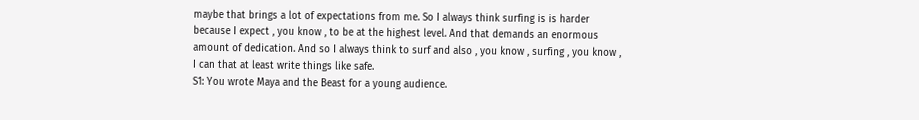maybe that brings a lot of expectations from me. So I always think surfing is is harder because I expect , you know , to be at the highest level. And that demands an enormous amount of dedication. And so I always think to surf and also , you know , surfing , you know , I can that at least write things like safe.
S1: You wrote Maya and the Beast for a young audience.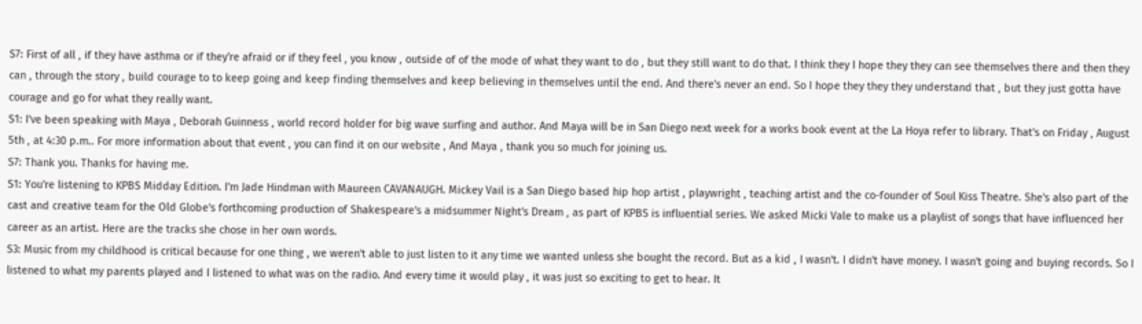S7: First of all , if they have asthma or if they're afraid or if they feel , you know , outside of of the mode of what they want to do , but they still want to do that. I think they I hope they they can see themselves there and then they can , through the story , build courage to to keep going and keep finding themselves and keep believing in themselves until the end. And there's never an end. So I hope they they they understand that , but they just gotta have courage and go for what they really want.
S1: I've been speaking with Maya , Deborah Guinness , world record holder for big wave surfing and author. And Maya will be in San Diego next week for a works book event at the La Hoya refer to library. That's on Friday , August 5th , at 4:30 p.m.. For more information about that event , you can find it on our website , And Maya , thank you so much for joining us.
S7: Thank you. Thanks for having me.
S1: You're listening to KPBS Midday Edition. I'm Jade Hindman with Maureen CAVANAUGH. Mickey Vail is a San Diego based hip hop artist , playwright , teaching artist and the co-founder of Soul Kiss Theatre. She's also part of the cast and creative team for the Old Globe's forthcoming production of Shakespeare's a midsummer Night's Dream , as part of KPBS is influential series. We asked Micki Vale to make us a playlist of songs that have influenced her career as an artist. Here are the tracks she chose in her own words.
S3: Music from my childhood is critical because for one thing , we weren't able to just listen to it any time we wanted unless she bought the record. But as a kid , I wasn't. I didn't have money. I wasn't going and buying records. So I listened to what my parents played and I listened to what was on the radio. And every time it would play , it was just so exciting to get to hear. It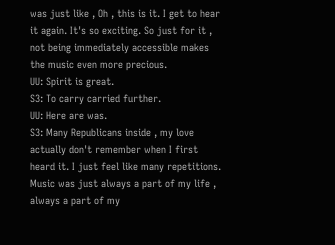was just like , Oh , this is it. I get to hear it again. It's so exciting. So just for it , not being immediately accessible makes the music even more precious.
UU: Spirit is great.
S3: To carry carried further.
UU: Here are was.
S3: Many Republicans inside , my love actually don't remember when I first heard it. I just feel like many repetitions. Music was just always a part of my life , always a part of my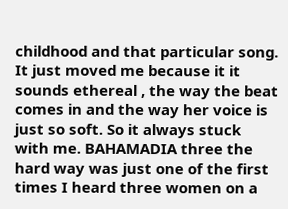childhood and that particular song. It just moved me because it it sounds ethereal , the way the beat comes in and the way her voice is just so soft. So it always stuck with me. BAHAMADIA three the hard way was just one of the first times I heard three women on a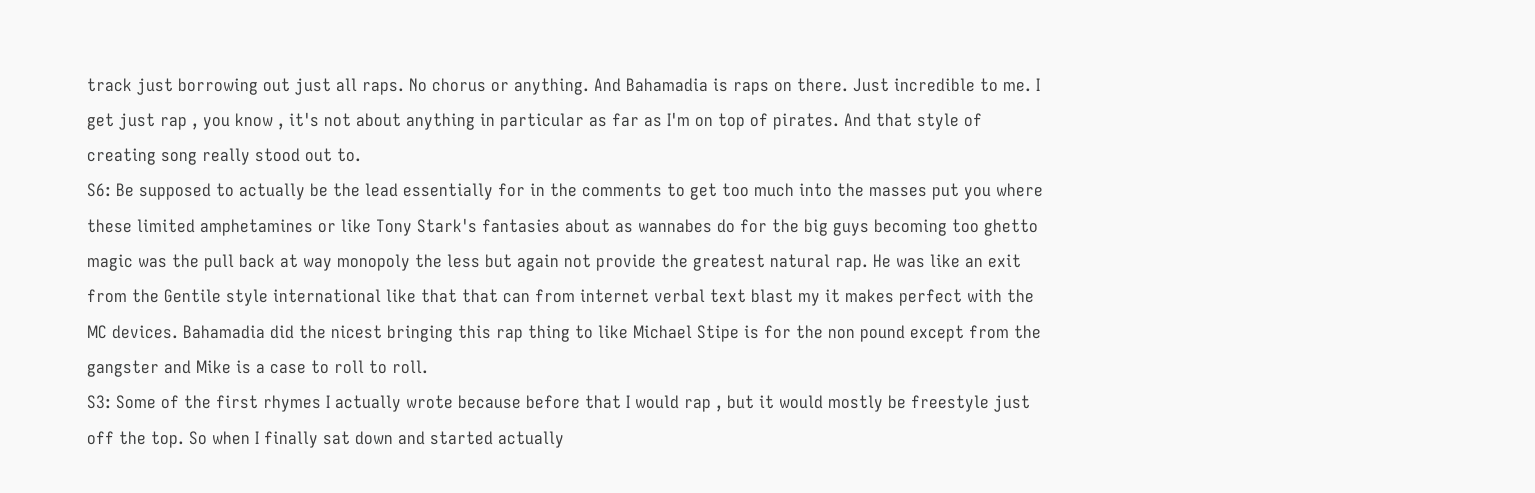track just borrowing out just all raps. No chorus or anything. And Bahamadia is raps on there. Just incredible to me. I get just rap , you know , it's not about anything in particular as far as I'm on top of pirates. And that style of creating song really stood out to.
S6: Be supposed to actually be the lead essentially for in the comments to get too much into the masses put you where these limited amphetamines or like Tony Stark's fantasies about as wannabes do for the big guys becoming too ghetto magic was the pull back at way monopoly the less but again not provide the greatest natural rap. He was like an exit from the Gentile style international like that that can from internet verbal text blast my it makes perfect with the MC devices. Bahamadia did the nicest bringing this rap thing to like Michael Stipe is for the non pound except from the gangster and Mike is a case to roll to roll.
S3: Some of the first rhymes I actually wrote because before that I would rap , but it would mostly be freestyle just off the top. So when I finally sat down and started actually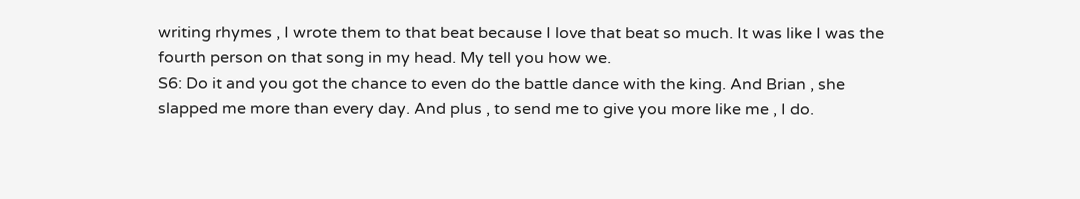writing rhymes , I wrote them to that beat because I love that beat so much. It was like I was the fourth person on that song in my head. My tell you how we.
S6: Do it and you got the chance to even do the battle dance with the king. And Brian , she slapped me more than every day. And plus , to send me to give you more like me , I do.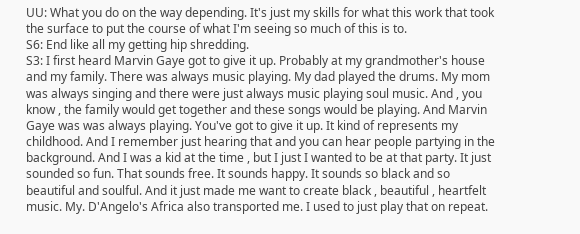UU: What you do on the way depending. It's just my skills for what this work that took the surface to put the course of what I'm seeing so much of this is to.
S6: End like all my getting hip shredding.
S3: I first heard Marvin Gaye got to give it up. Probably at my grandmother's house and my family. There was always music playing. My dad played the drums. My mom was always singing and there were just always music playing soul music. And , you know , the family would get together and these songs would be playing. And Marvin Gaye was was always playing. You've got to give it up. It kind of represents my childhood. And I remember just hearing that and you can hear people partying in the background. And I was a kid at the time , but I just I wanted to be at that party. It just sounded so fun. That sounds free. It sounds happy. It sounds so black and so beautiful and soulful. And it just made me want to create black , beautiful , heartfelt music. My. D'Angelo's Africa also transported me. I used to just play that on repeat.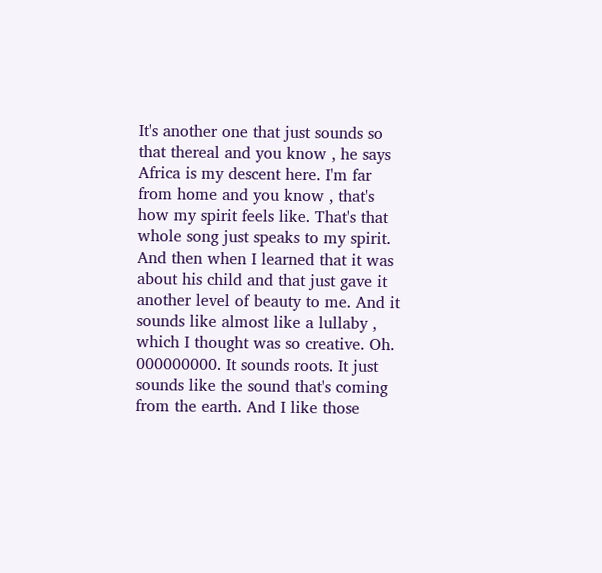It's another one that just sounds so that thereal and you know , he says Africa is my descent here. I'm far from home and you know , that's how my spirit feels like. That's that whole song just speaks to my spirit. And then when I learned that it was about his child and that just gave it another level of beauty to me. And it sounds like almost like a lullaby , which I thought was so creative. Oh. 000000000. It sounds roots. It just sounds like the sound that's coming from the earth. And I like those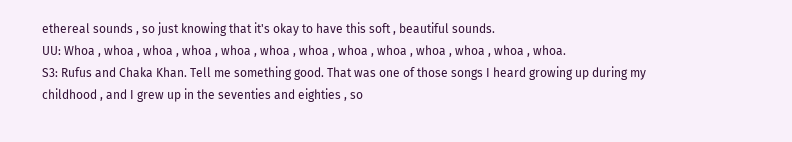ethereal sounds , so just knowing that it's okay to have this soft , beautiful sounds.
UU: Whoa , whoa , whoa , whoa , whoa , whoa , whoa , whoa , whoa , whoa , whoa , whoa , whoa.
S3: Rufus and Chaka Khan. Tell me something good. That was one of those songs I heard growing up during my childhood , and I grew up in the seventies and eighties , so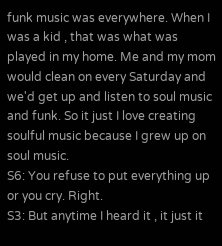funk music was everywhere. When I was a kid , that was what was played in my home. Me and my mom would clean on every Saturday and we'd get up and listen to soul music and funk. So it just I love creating soulful music because I grew up on soul music.
S6: You refuse to put everything up or you cry. Right.
S3: But anytime I heard it , it just it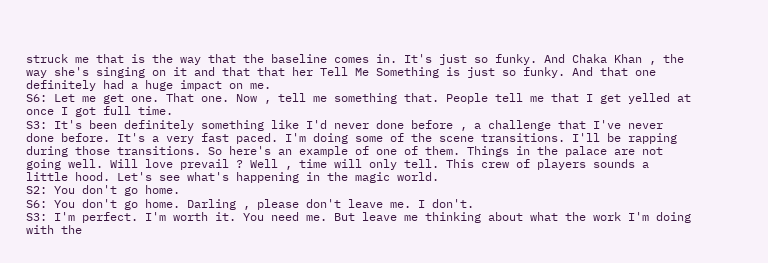struck me that is the way that the baseline comes in. It's just so funky. And Chaka Khan , the way she's singing on it and that that her Tell Me Something is just so funky. And that one definitely had a huge impact on me.
S6: Let me get one. That one. Now , tell me something that. People tell me that I get yelled at once I got full time.
S3: It's been definitely something like I'd never done before , a challenge that I've never done before. It's a very fast paced. I'm doing some of the scene transitions. I'll be rapping during those transitions. So here's an example of one of them. Things in the palace are not going well. Will love prevail ? Well , time will only tell. This crew of players sounds a little hood. Let's see what's happening in the magic world.
S2: You don't go home.
S6: You don't go home. Darling , please don't leave me. I don't.
S3: I'm perfect. I'm worth it. You need me. But leave me thinking about what the work I'm doing with the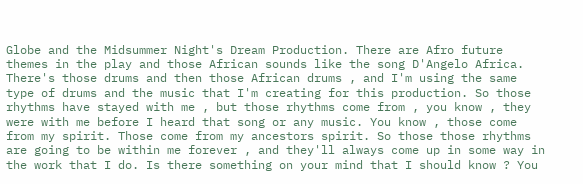Globe and the Midsummer Night's Dream Production. There are Afro future themes in the play and those African sounds like the song D'Angelo Africa. There's those drums and then those African drums , and I'm using the same type of drums and the music that I'm creating for this production. So those rhythms have stayed with me , but those rhythms come from , you know , they were with me before I heard that song or any music. You know , those come from my spirit. Those come from my ancestors spirit. So those those rhythms are going to be within me forever , and they'll always come up in some way in the work that I do. Is there something on your mind that I should know ? You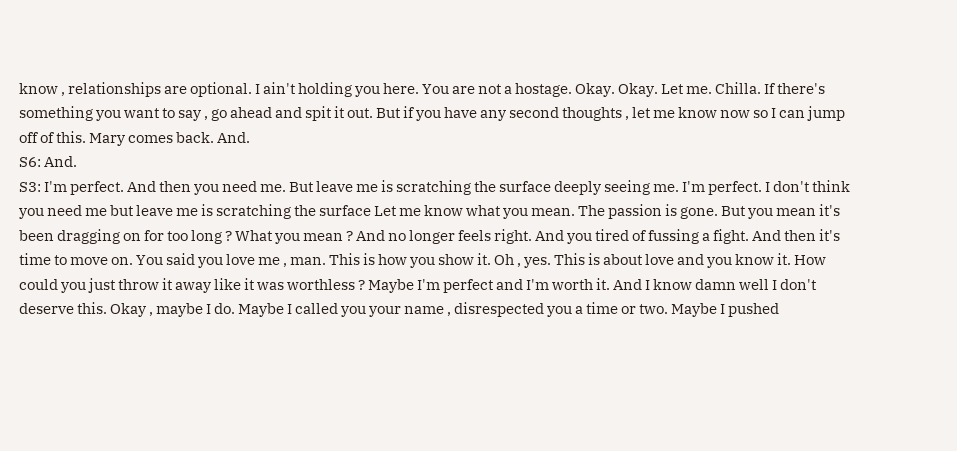know , relationships are optional. I ain't holding you here. You are not a hostage. Okay. Okay. Let me. Chilla. If there's something you want to say , go ahead and spit it out. But if you have any second thoughts , let me know now so I can jump off of this. Mary comes back. And.
S6: And.
S3: I'm perfect. And then you need me. But leave me is scratching the surface deeply seeing me. I'm perfect. I don't think you need me but leave me is scratching the surface Let me know what you mean. The passion is gone. But you mean it's been dragging on for too long ? What you mean ? And no longer feels right. And you tired of fussing a fight. And then it's time to move on. You said you love me , man. This is how you show it. Oh , yes. This is about love and you know it. How could you just throw it away like it was worthless ? Maybe I'm perfect and I'm worth it. And I know damn well I don't deserve this. Okay , maybe I do. Maybe I called you your name , disrespected you a time or two. Maybe I pushed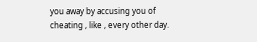you away by accusing you of cheating , like , every other day.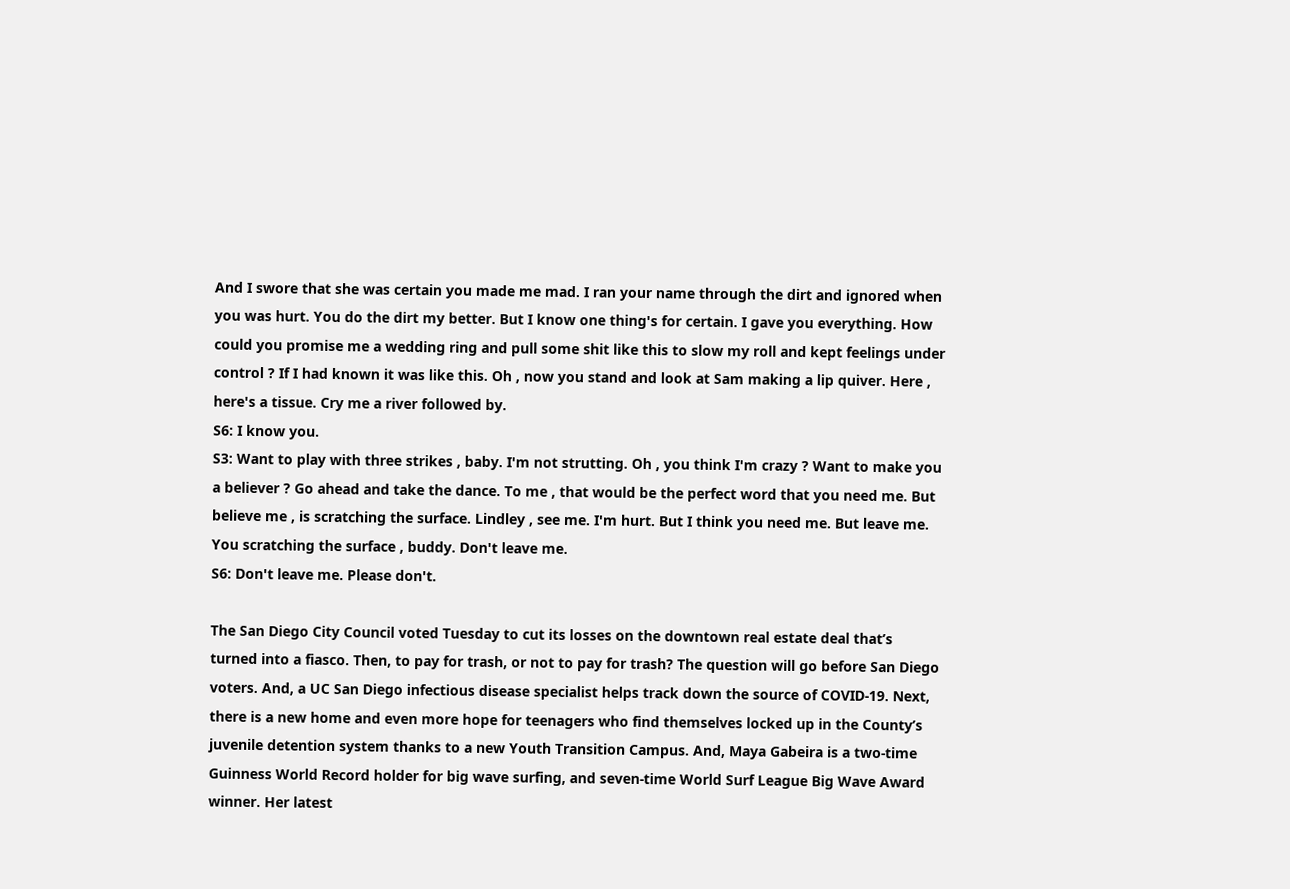And I swore that she was certain you made me mad. I ran your name through the dirt and ignored when you was hurt. You do the dirt my better. But I know one thing's for certain. I gave you everything. How could you promise me a wedding ring and pull some shit like this to slow my roll and kept feelings under control ? If I had known it was like this. Oh , now you stand and look at Sam making a lip quiver. Here , here's a tissue. Cry me a river followed by.
S6: I know you.
S3: Want to play with three strikes , baby. I'm not strutting. Oh , you think I'm crazy ? Want to make you a believer ? Go ahead and take the dance. To me , that would be the perfect word that you need me. But believe me , is scratching the surface. Lindley , see me. I'm hurt. But I think you need me. But leave me. You scratching the surface , buddy. Don't leave me.
S6: Don't leave me. Please don't.

The San Diego City Council voted Tuesday to cut its losses on the downtown real estate deal that’s turned into a fiasco. Then, to pay for trash, or not to pay for trash? The question will go before San Diego voters. And, a UC San Diego infectious disease specialist helps track down the source of COVID-19. Next, there is a new home and even more hope for teenagers who find themselves locked up in the County’s juvenile detention system thanks to a new Youth Transition Campus. And, Maya Gabeira is a two-time Guinness World Record holder for big wave surfing, and seven-time World Surf League Big Wave Award winner. Her latest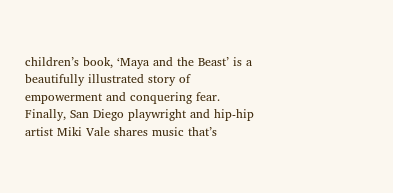children’s book, ‘Maya and the Beast’ is a beautifully illustrated story of empowerment and conquering fear. Finally, San Diego playwright and hip-hip artist Miki Vale shares music that’s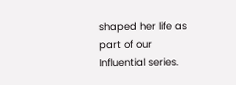shaped her life as part of our Influential series.